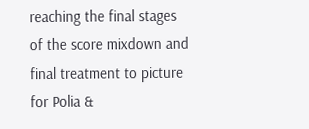reaching the final stages of the score mixdown and final treatment to picture for Polia &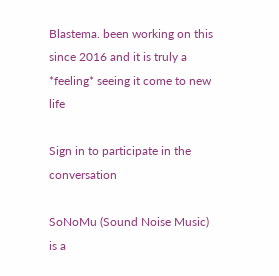Blastema. been working on this since 2016 and it is truly a *feeling* seeing it come to new life

Sign in to participate in the conversation

SoNoMu (Sound Noise Music) is a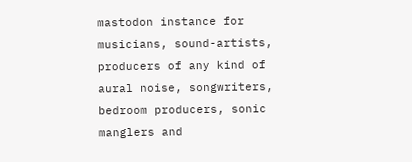mastodon instance for musicians, sound-artists, producers of any kind of aural noise, songwriters, bedroom producers, sonic manglers and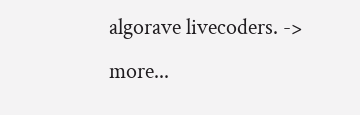algorave livecoders. -> more...